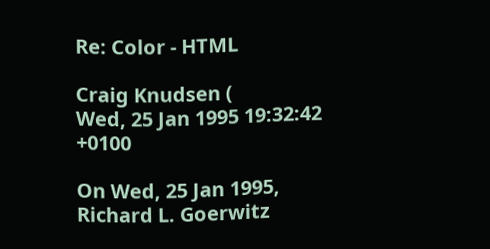Re: Color - HTML

Craig Knudsen (
Wed, 25 Jan 1995 19:32:42 +0100

On Wed, 25 Jan 1995, Richard L. Goerwitz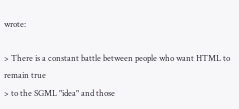wrote:

> There is a constant battle between people who want HTML to remain true
> to the SGML "idea" and those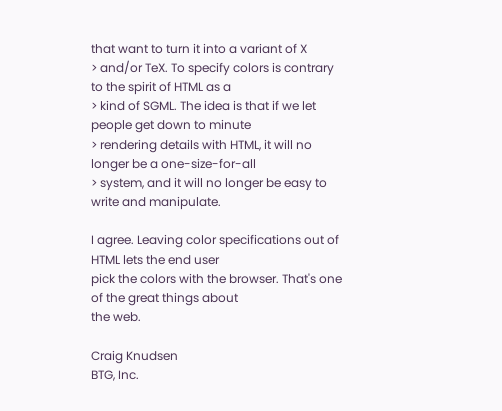that want to turn it into a variant of X
> and/or TeX. To specify colors is contrary to the spirit of HTML as a
> kind of SGML. The idea is that if we let people get down to minute
> rendering details with HTML, it will no longer be a one-size-for-all
> system, and it will no longer be easy to write and manipulate.

I agree. Leaving color specifications out of HTML lets the end user
pick the colors with the browser. That's one of the great things about
the web.

Craig Knudsen
BTG, Inc.